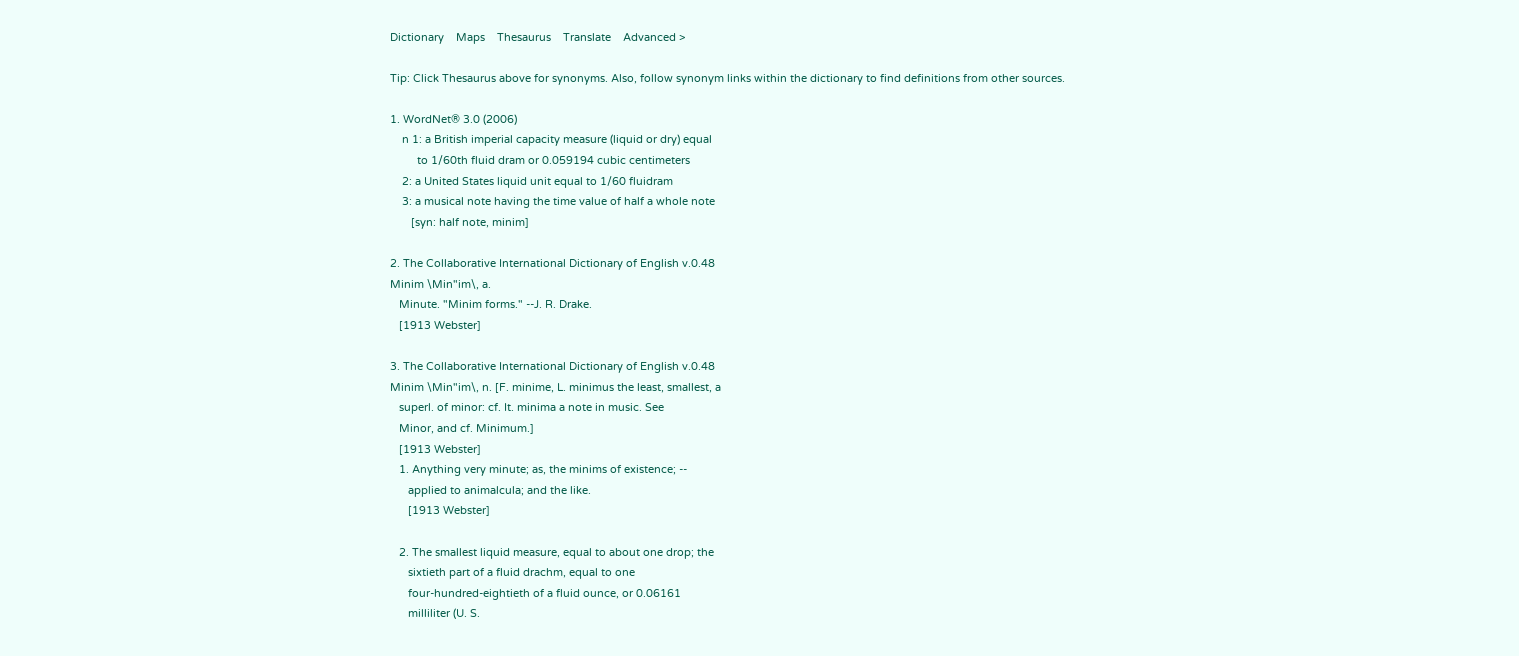Dictionary    Maps    Thesaurus    Translate    Advanced >

Tip: Click Thesaurus above for synonyms. Also, follow synonym links within the dictionary to find definitions from other sources.

1. WordNet® 3.0 (2006)
    n 1: a British imperial capacity measure (liquid or dry) equal
         to 1/60th fluid dram or 0.059194 cubic centimeters
    2: a United States liquid unit equal to 1/60 fluidram
    3: a musical note having the time value of half a whole note
       [syn: half note, minim]

2. The Collaborative International Dictionary of English v.0.48
Minim \Min"im\, a.
   Minute. "Minim forms." --J. R. Drake.
   [1913 Webster]

3. The Collaborative International Dictionary of English v.0.48
Minim \Min"im\, n. [F. minime, L. minimus the least, smallest, a
   superl. of minor: cf. It. minima a note in music. See
   Minor, and cf. Minimum.]
   [1913 Webster]
   1. Anything very minute; as, the minims of existence; --
      applied to animalcula; and the like.
      [1913 Webster]

   2. The smallest liquid measure, equal to about one drop; the
      sixtieth part of a fluid drachm, equal to one
      four-hundred-eightieth of a fluid ounce, or 0.06161
      milliliter (U. S.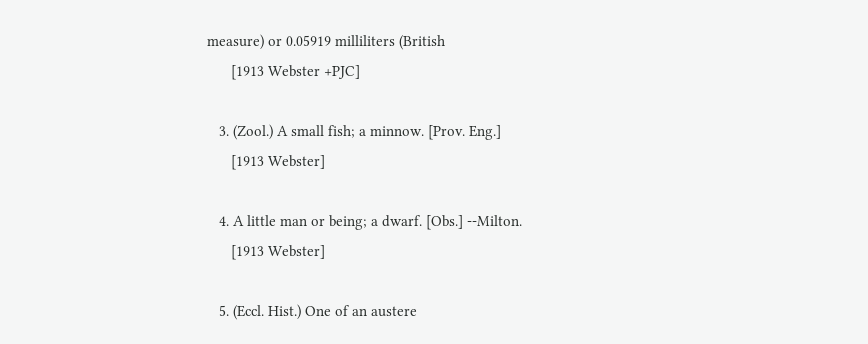measure) or 0.05919 milliliters (British
      [1913 Webster +PJC]

   3. (Zool.) A small fish; a minnow. [Prov. Eng.]
      [1913 Webster]

   4. A little man or being; a dwarf. [Obs.] --Milton.
      [1913 Webster]

   5. (Eccl. Hist.) One of an austere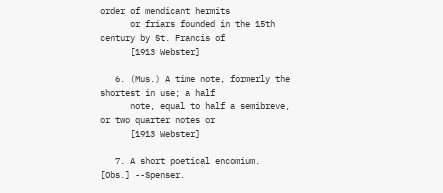order of mendicant hermits
      or friars founded in the 15th century by St. Francis of
      [1913 Webster]

   6. (Mus.) A time note, formerly the shortest in use; a half
      note, equal to half a semibreve, or two quarter notes or
      [1913 Webster]

   7. A short poetical encomium. [Obs.] --Spenser.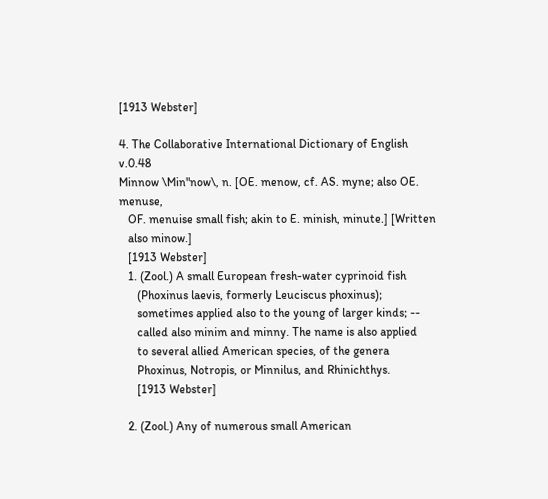[1913 Webster]

4. The Collaborative International Dictionary of English v.0.48
Minnow \Min"now\, n. [OE. menow, cf. AS. myne; also OE. menuse,
   OF. menuise small fish; akin to E. minish, minute.] [Written
   also minow.]
   [1913 Webster]
   1. (Zool.) A small European fresh-water cyprinoid fish
      (Phoxinus laevis, formerly Leuciscus phoxinus);
      sometimes applied also to the young of larger kinds; --
      called also minim and minny. The name is also applied
      to several allied American species, of the genera
      Phoxinus, Notropis, or Minnilus, and Rhinichthys.
      [1913 Webster]

   2. (Zool.) Any of numerous small American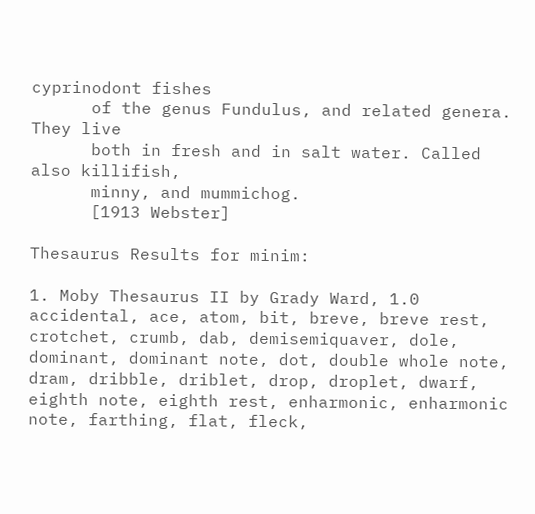cyprinodont fishes
      of the genus Fundulus, and related genera. They live
      both in fresh and in salt water. Called also killifish,
      minny, and mummichog.
      [1913 Webster]

Thesaurus Results for minim:

1. Moby Thesaurus II by Grady Ward, 1.0
accidental, ace, atom, bit, breve, breve rest, crotchet, crumb, dab, demisemiquaver, dole, dominant, dominant note, dot, double whole note, dram, dribble, driblet, drop, droplet, dwarf, eighth note, eighth rest, enharmonic, enharmonic note, farthing, flat, fleck,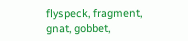flyspeck, fragment, gnat, gobbet,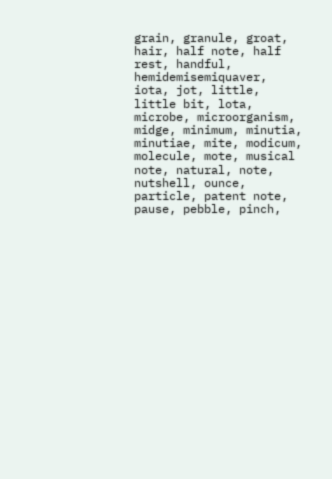grain, granule, groat, hair, half note, half rest, handful, hemidemisemiquaver, iota, jot, little, little bit, lota, microbe, microorganism, midge, minimum, minutia, minutiae, mite, modicum, molecule, mote, musical note, natural, note, nutshell, ounce, particle, patent note, pause, pebble, pinch,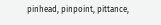pinhead, pinpoint, pittance,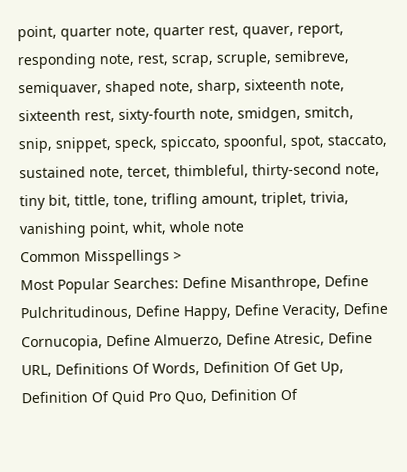point, quarter note, quarter rest, quaver, report, responding note, rest, scrap, scruple, semibreve, semiquaver, shaped note, sharp, sixteenth note, sixteenth rest, sixty-fourth note, smidgen, smitch, snip, snippet, speck, spiccato, spoonful, spot, staccato, sustained note, tercet, thimbleful, thirty-second note, tiny bit, tittle, tone, trifling amount, triplet, trivia, vanishing point, whit, whole note
Common Misspellings >
Most Popular Searches: Define Misanthrope, Define Pulchritudinous, Define Happy, Define Veracity, Define Cornucopia, Define Almuerzo, Define Atresic, Define URL, Definitions Of Words, Definition Of Get Up, Definition Of Quid Pro Quo, Definition Of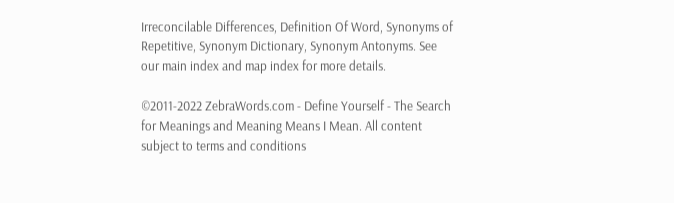Irreconcilable Differences, Definition Of Word, Synonyms of Repetitive, Synonym Dictionary, Synonym Antonyms. See our main index and map index for more details.

©2011-2022 ZebraWords.com - Define Yourself - The Search for Meanings and Meaning Means I Mean. All content subject to terms and conditions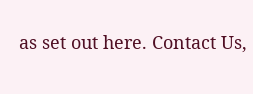as set out here. Contact Us,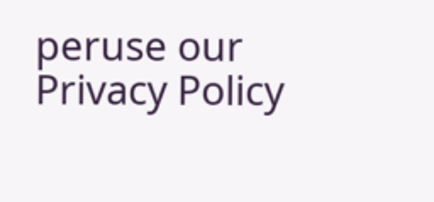peruse our Privacy Policy